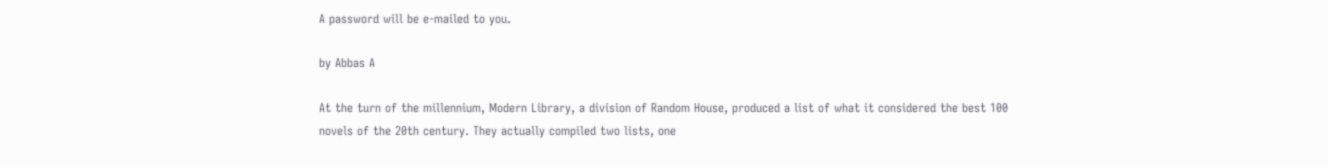A password will be e-mailed to you.

by Abbas A

At the turn of the millennium, Modern Library, a division of Random House, produced a list of what it considered the best 100 novels of the 20th century. They actually compiled two lists, one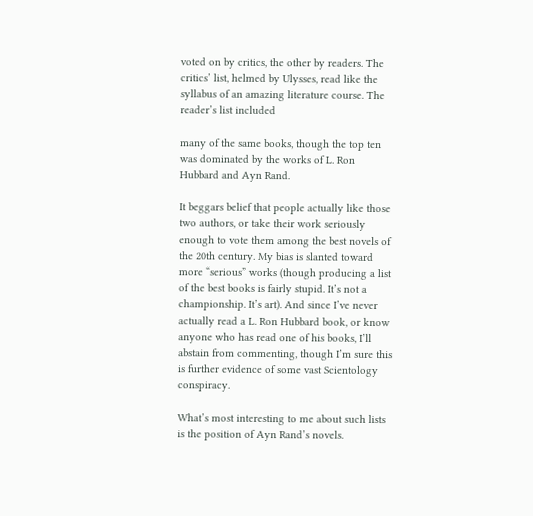voted on by critics, the other by readers. The critics’ list, helmed by Ulysses, read like the syllabus of an amazing literature course. The reader’s list included

many of the same books, though the top ten was dominated by the works of L. Ron Hubbard and Ayn Rand.

It beggars belief that people actually like those two authors, or take their work seriously enough to vote them among the best novels of the 20th century. My bias is slanted toward more “serious” works (though producing a list of the best books is fairly stupid. It’s not a championship. It’s art). And since I’ve never actually read a L. Ron Hubbard book, or know anyone who has read one of his books, I’ll abstain from commenting, though I’m sure this is further evidence of some vast Scientology conspiracy.

What’s most interesting to me about such lists is the position of Ayn Rand’s novels.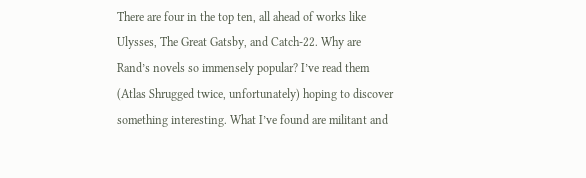There are four in the top ten, all ahead of works like Ulysses, The Great Gatsby, and Catch-22. Why are Rand’s novels so immensely popular? I’ve read them (Atlas Shrugged twice, unfortunately) hoping to discover something interesting. What I’ve found are militant and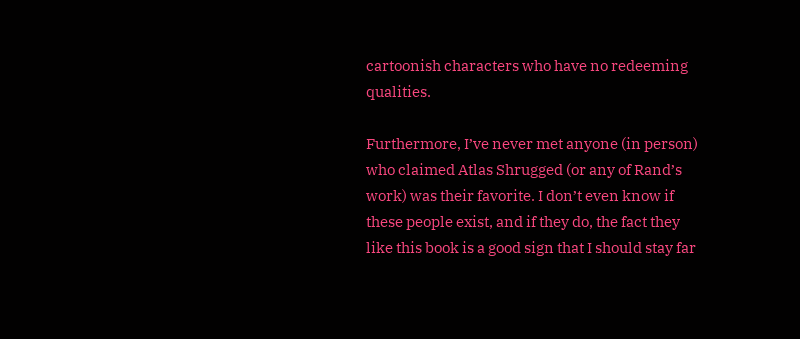cartoonish characters who have no redeeming qualities.

Furthermore, I’ve never met anyone (in person) who claimed Atlas Shrugged (or any of Rand’s work) was their favorite. I don’t even know if these people exist, and if they do, the fact they like this book is a good sign that I should stay far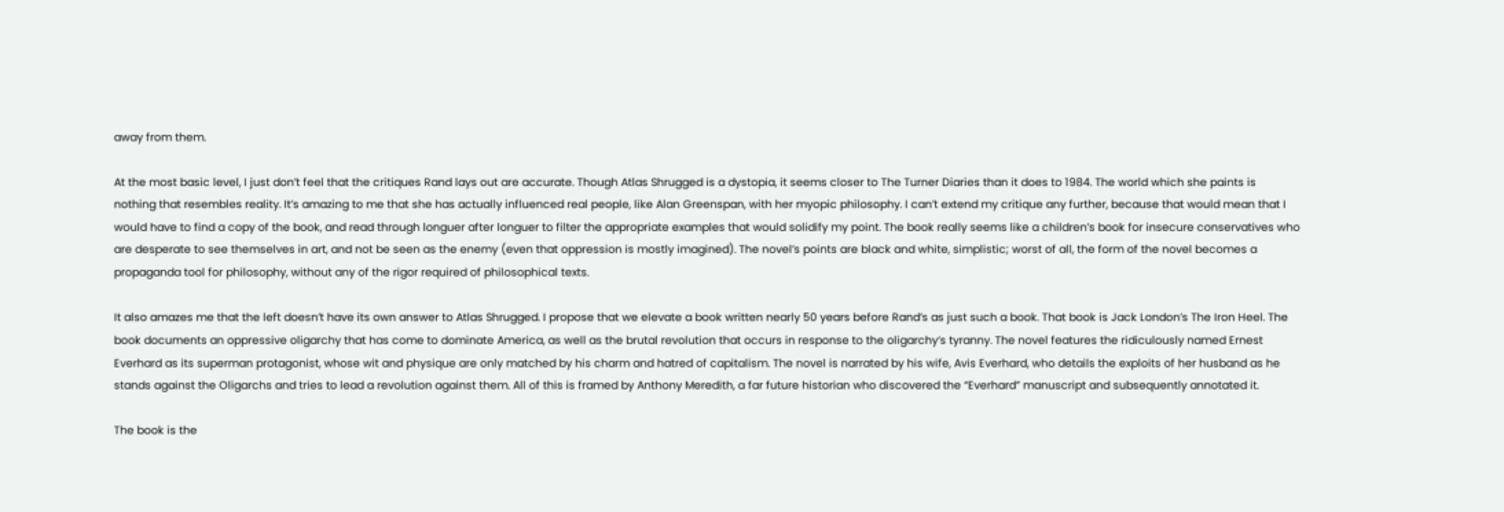away from them.

At the most basic level, I just don’t feel that the critiques Rand lays out are accurate. Though Atlas Shrugged is a dystopia, it seems closer to The Turner Diaries than it does to 1984. The world which she paints is nothing that resembles reality. It’s amazing to me that she has actually influenced real people, like Alan Greenspan, with her myopic philosophy. I can’t extend my critique any further, because that would mean that I would have to find a copy of the book, and read through longuer after longuer to filter the appropriate examples that would solidify my point. The book really seems like a children’s book for insecure conservatives who are desperate to see themselves in art, and not be seen as the enemy (even that oppression is mostly imagined). The novel’s points are black and white, simplistic; worst of all, the form of the novel becomes a propaganda tool for philosophy, without any of the rigor required of philosophical texts.

It also amazes me that the left doesn’t have its own answer to Atlas Shrugged. I propose that we elevate a book written nearly 50 years before Rand’s as just such a book. That book is Jack London’s The Iron Heel. The book documents an oppressive oligarchy that has come to dominate America, as well as the brutal revolution that occurs in response to the oligarchy’s tyranny. The novel features the ridiculously named Ernest Everhard as its superman protagonist, whose wit and physique are only matched by his charm and hatred of capitalism. The novel is narrated by his wife, Avis Everhard, who details the exploits of her husband as he stands against the Oligarchs and tries to lead a revolution against them. All of this is framed by Anthony Meredith, a far future historian who discovered the “Everhard” manuscript and subsequently annotated it.

The book is the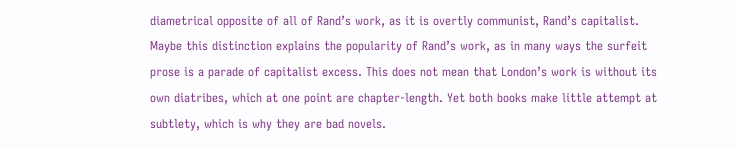diametrical opposite of all of Rand’s work, as it is overtly communist, Rand’s capitalist. Maybe this distinction explains the popularity of Rand’s work, as in many ways the surfeit prose is a parade of capitalist excess. This does not mean that London’s work is without its own diatribes, which at one point are chapter-length. Yet both books make little attempt at subtlety, which is why they are bad novels.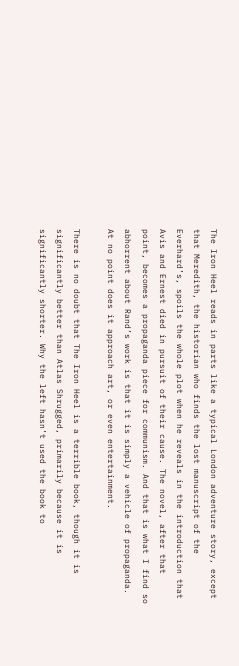The Iron Heel reads in parts like a typical London adventure story, except that Meredith, the historian who finds the lost manuscript of the Everhard’s, spoils the whole plot when he reveals in the introduction that Avis and Ernest died in pursuit of their cause. The novel, after that point, becomes a propaganda piece for communism. And that is what I find so abhorrent about Rand’s work is that it is simply a vehicle of propaganda. At no point does it approach art, or even entertainment.

There is no doubt that The Iron Heel is a terrible book, though it is significantly better than Atlas Shrugged, primarily because it is significantly shorter. Why the left hasn’t used the book to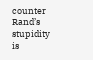counter Rand’s stupidity is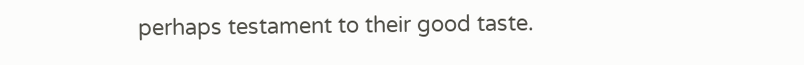perhaps testament to their good taste.